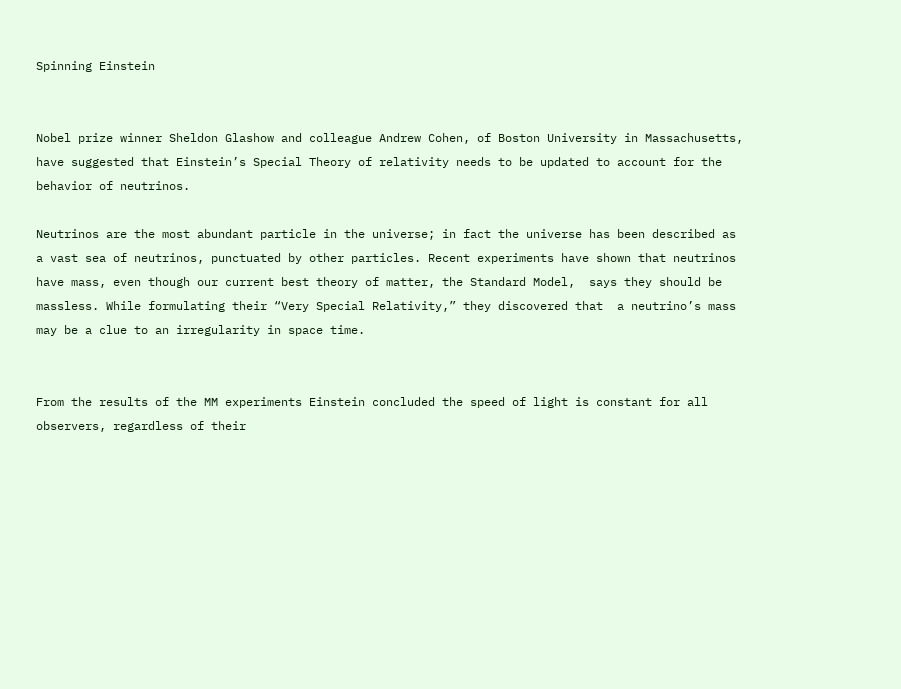Spinning Einstein


Nobel prize winner Sheldon Glashow and colleague Andrew Cohen, of Boston University in Massachusetts, have suggested that Einstein’s Special Theory of relativity needs to be updated to account for the behavior of neutrinos.

Neutrinos are the most abundant particle in the universe; in fact the universe has been described as a vast sea of neutrinos, punctuated by other particles. Recent experiments have shown that neutrinos have mass, even though our current best theory of matter, the Standard Model,  says they should be massless. While formulating their “Very Special Relativity,” they discovered that  a neutrino’s mass may be a clue to an irregularity in space time.


From the results of the MM experiments Einstein concluded the speed of light is constant for all observers, regardless of their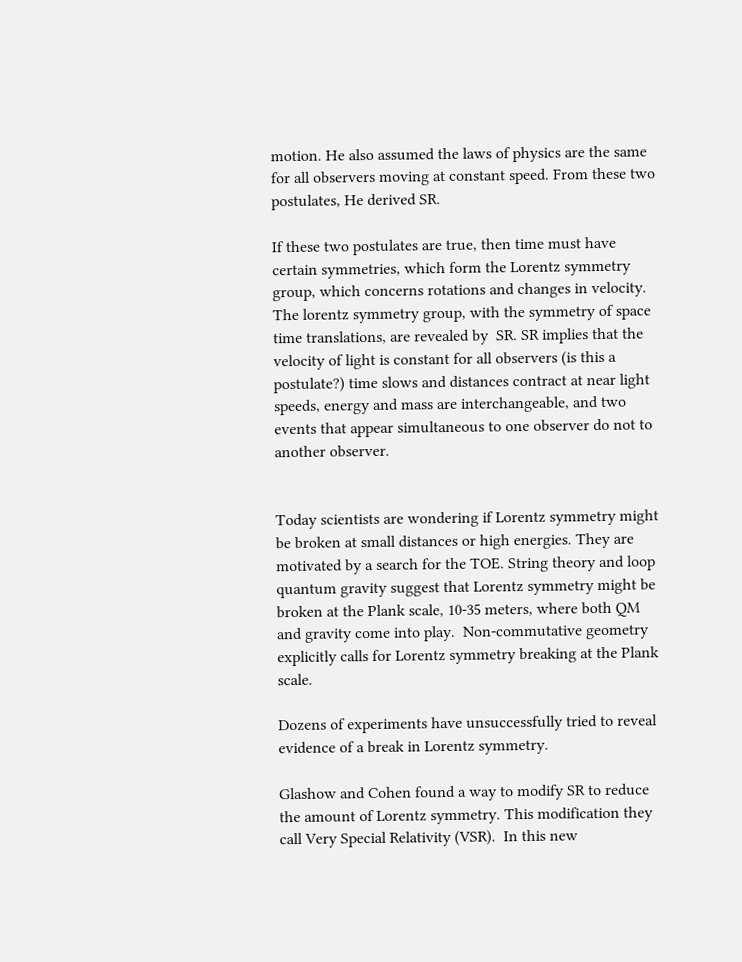motion. He also assumed the laws of physics are the same for all observers moving at constant speed. From these two postulates, He derived SR.

If these two postulates are true, then time must have certain symmetries, which form the Lorentz symmetry group, which concerns rotations and changes in velocity. The lorentz symmetry group, with the symmetry of space time translations, are revealed by  SR. SR implies that the velocity of light is constant for all observers (is this a postulate?) time slows and distances contract at near light speeds, energy and mass are interchangeable, and two events that appear simultaneous to one observer do not to another observer.


Today scientists are wondering if Lorentz symmetry might be broken at small distances or high energies. They are motivated by a search for the TOE. String theory and loop quantum gravity suggest that Lorentz symmetry might be broken at the Plank scale, 10-35 meters, where both QM and gravity come into play.  Non-commutative geometry explicitly calls for Lorentz symmetry breaking at the Plank scale.

Dozens of experiments have unsuccessfully tried to reveal evidence of a break in Lorentz symmetry.

Glashow and Cohen found a way to modify SR to reduce the amount of Lorentz symmetry. This modification they call Very Special Relativity (VSR).  In this new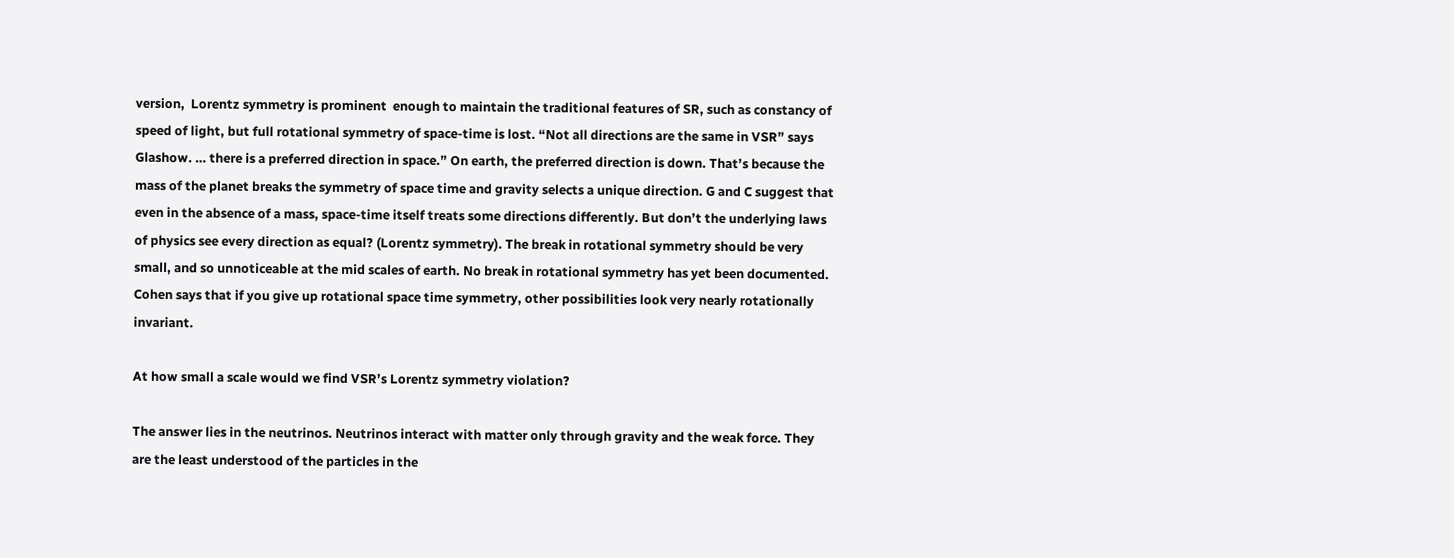version,  Lorentz symmetry is prominent  enough to maintain the traditional features of SR, such as constancy of speed of light, but full rotational symmetry of space-time is lost. “Not all directions are the same in VSR” says Glashow. … there is a preferred direction in space.” On earth, the preferred direction is down. That’s because the mass of the planet breaks the symmetry of space time and gravity selects a unique direction. G and C suggest that even in the absence of a mass, space-time itself treats some directions differently. But don’t the underlying laws of physics see every direction as equal? (Lorentz symmetry). The break in rotational symmetry should be very small, and so unnoticeable at the mid scales of earth. No break in rotational symmetry has yet been documented. Cohen says that if you give up rotational space time symmetry, other possibilities look very nearly rotationally invariant.

At how small a scale would we find VSR’s Lorentz symmetry violation?

The answer lies in the neutrinos. Neutrinos interact with matter only through gravity and the weak force. They are the least understood of the particles in the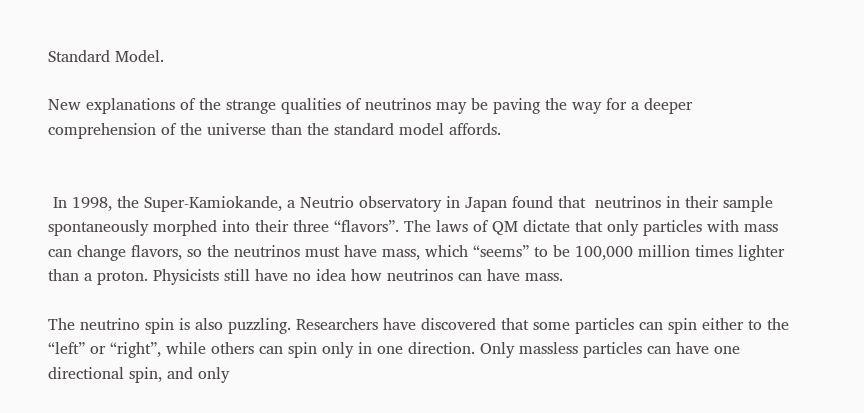Standard Model.

New explanations of the strange qualities of neutrinos may be paving the way for a deeper comprehension of the universe than the standard model affords.


 In 1998, the Super-Kamiokande, a Neutrio observatory in Japan found that  neutrinos in their sample  spontaneously morphed into their three “flavors”. The laws of QM dictate that only particles with mass can change flavors, so the neutrinos must have mass, which “seems” to be 100,000 million times lighter than a proton. Physicists still have no idea how neutrinos can have mass.

The neutrino spin is also puzzling. Researchers have discovered that some particles can spin either to the “left” or “right”, while others can spin only in one direction. Only massless particles can have one directional spin, and only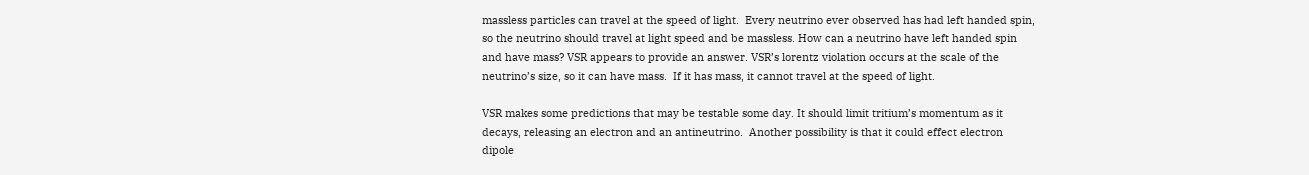massless particles can travel at the speed of light.  Every neutrino ever observed has had left handed spin, so the neutrino should travel at light speed and be massless. How can a neutrino have left handed spin and have mass? VSR appears to provide an answer. VSR’s lorentz violation occurs at the scale of the neutrino’s size, so it can have mass.  If it has mass, it cannot travel at the speed of light.

VSR makes some predictions that may be testable some day. It should limit tritium’s momentum as it decays, releasing an electron and an antineutrino.  Another possibility is that it could effect electron dipole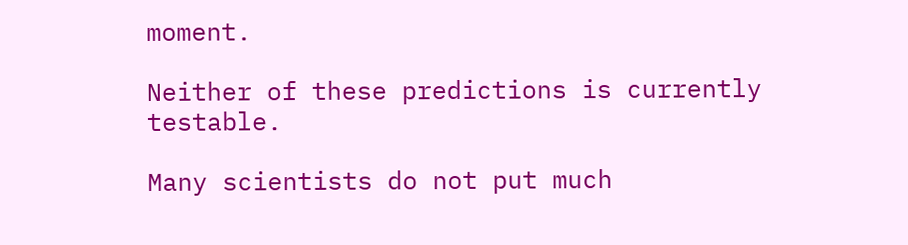moment.

Neither of these predictions is currently testable.

Many scientists do not put much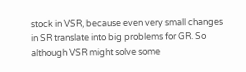stock in VSR, because even very small changes in SR translate into big problems for GR. So although VSR might solve some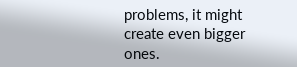problems, it might create even bigger ones.